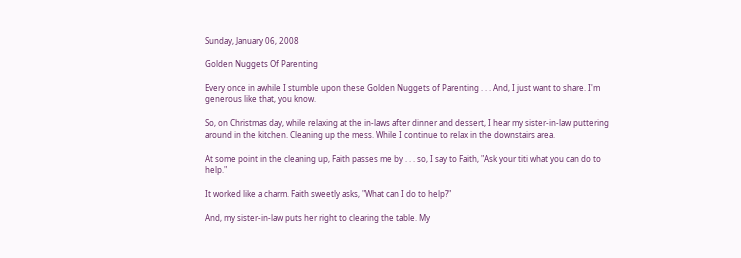Sunday, January 06, 2008

Golden Nuggets Of Parenting

Every once in awhile I stumble upon these Golden Nuggets of Parenting . . . And, I just want to share. I'm generous like that, you know.

So, on Christmas day, while relaxing at the in-laws after dinner and dessert, I hear my sister-in-law puttering around in the kitchen. Cleaning up the mess. While I continue to relax in the downstairs area.

At some point in the cleaning up, Faith passes me by . . . so, I say to Faith, "Ask your titi what you can do to help."

It worked like a charm. Faith sweetly asks, "What can I do to help?"

And, my sister-in-law puts her right to clearing the table. My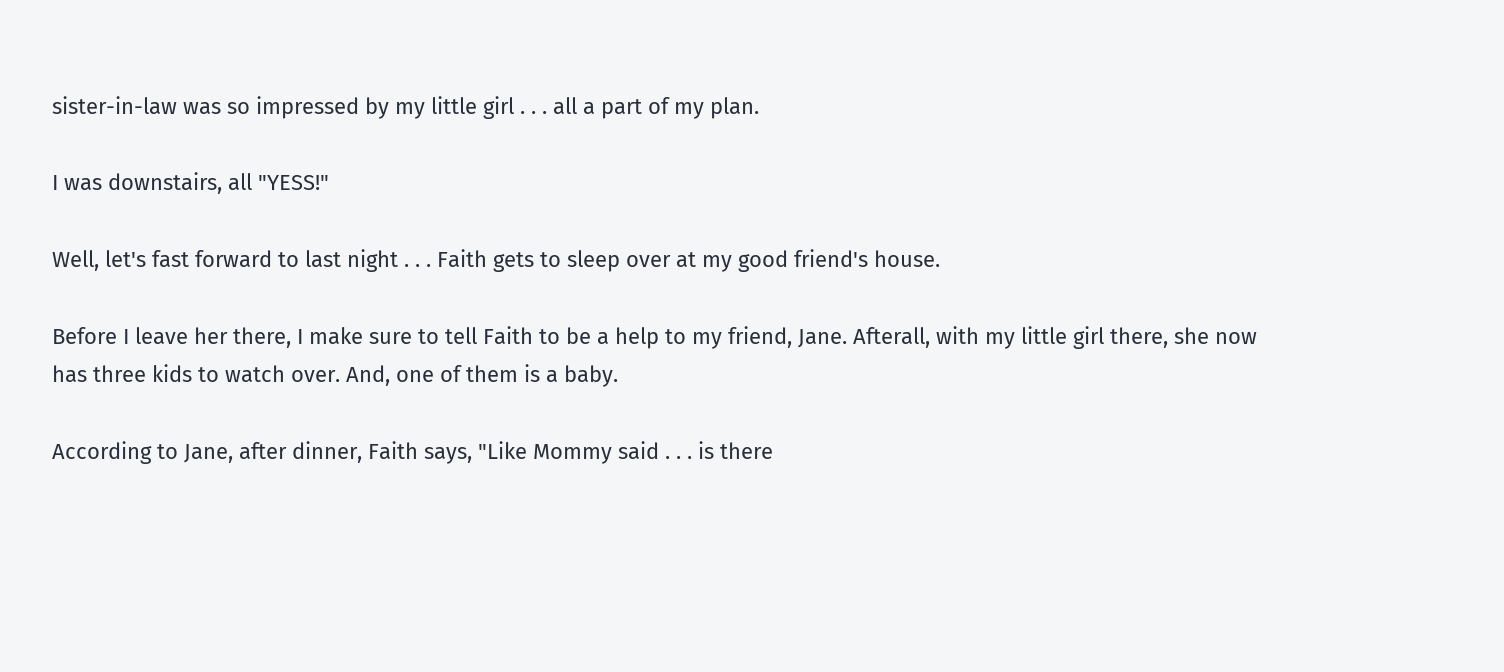sister-in-law was so impressed by my little girl . . . all a part of my plan.

I was downstairs, all "YESS!"

Well, let's fast forward to last night . . . Faith gets to sleep over at my good friend's house.

Before I leave her there, I make sure to tell Faith to be a help to my friend, Jane. Afterall, with my little girl there, she now has three kids to watch over. And, one of them is a baby.

According to Jane, after dinner, Faith says, "Like Mommy said . . . is there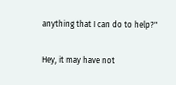anything that I can do to help?"

Hey, it may have not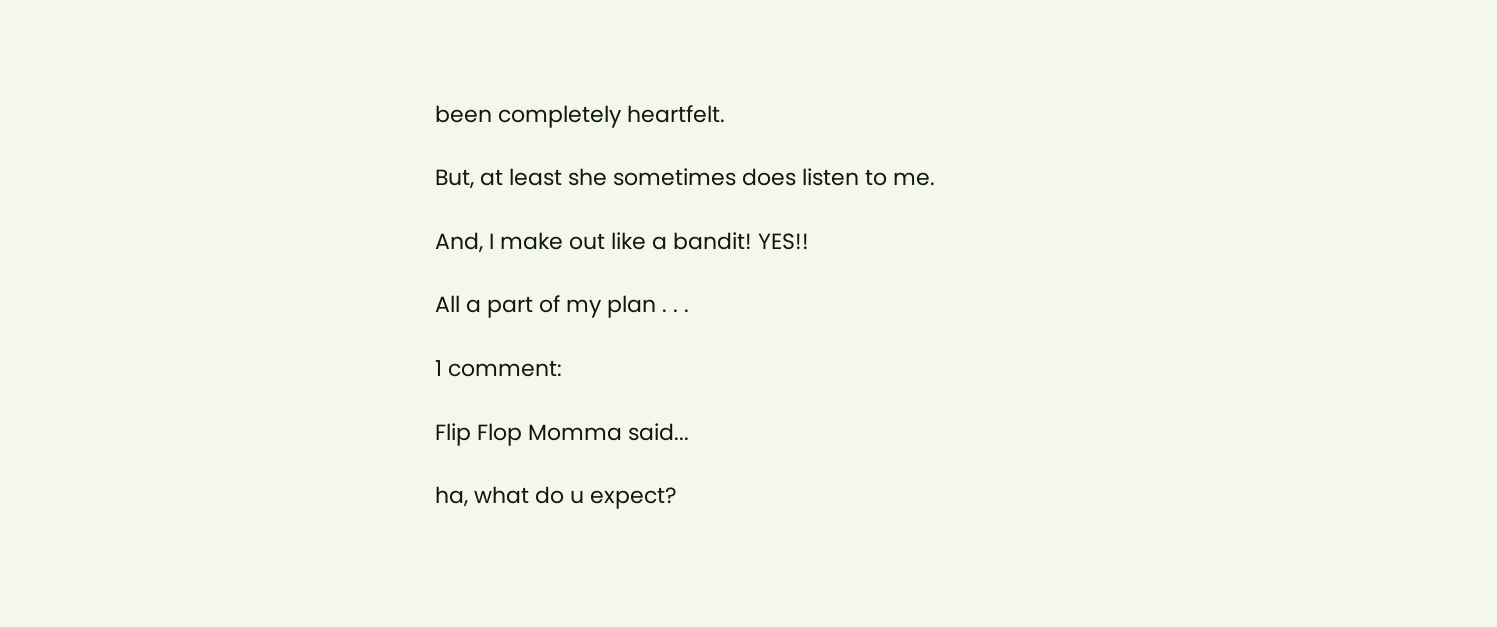been completely heartfelt.

But, at least she sometimes does listen to me.

And, I make out like a bandit! YES!!

All a part of my plan . . .

1 comment:

Flip Flop Momma said...

ha, what do u expect?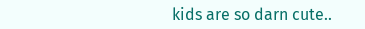kids are so darn cute..